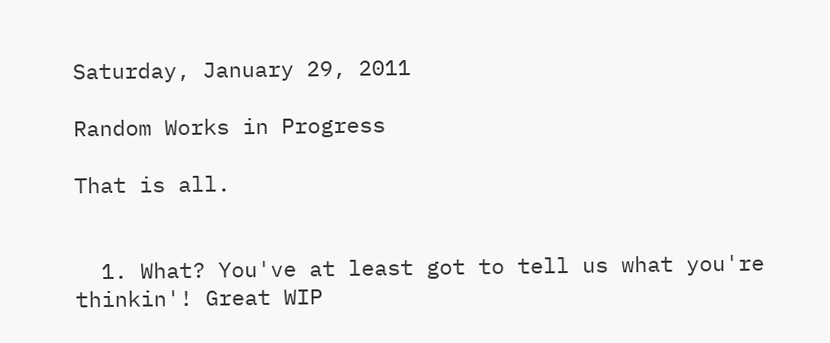Saturday, January 29, 2011

Random Works in Progress

That is all.


  1. What? You've at least got to tell us what you're thinkin'! Great WIP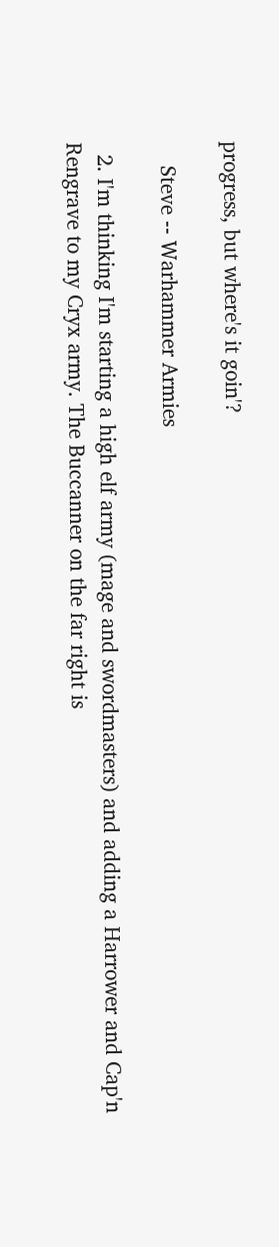progress, but where's it goin'?

    Steve -- Warhammer Armies

  2. I'm thinking I'm starting a high elf army (mage and swordmasters) and adding a Harrower and Cap'n Rengrave to my Cryx army. The Buccanner on the far right is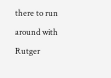there to run around with Rutger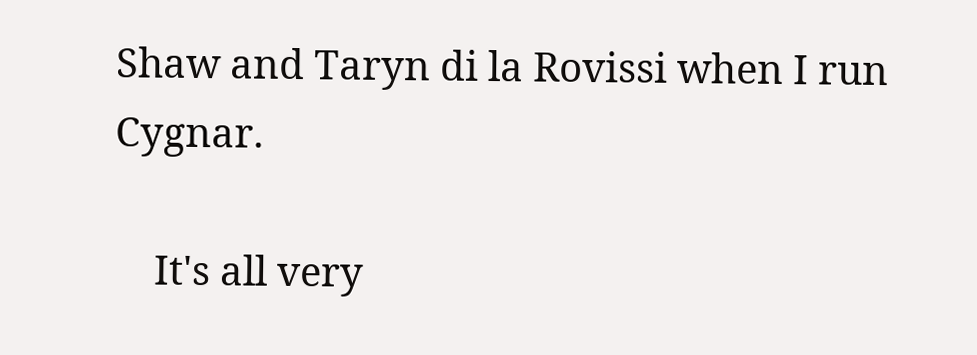Shaw and Taryn di la Rovissi when I run Cygnar.

    It's all very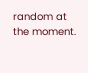random at the moment.